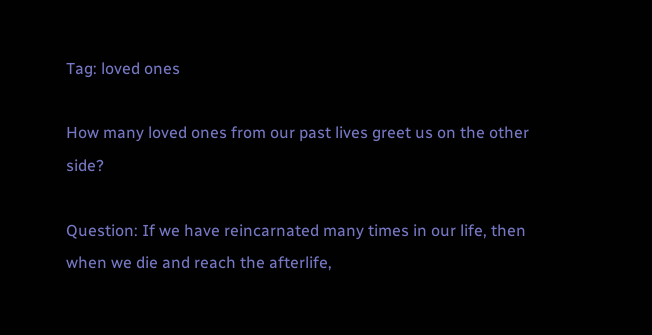Tag: loved ones

How many loved ones from our past lives greet us on the other side?

Question: If we have reincarnated many times in our life, then when we die and reach the afterlife,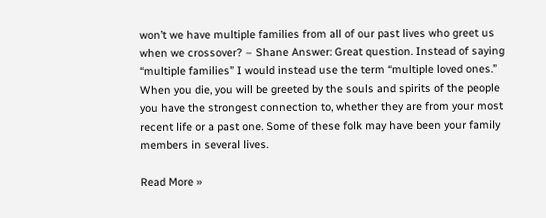won’t we have multiple families from all of our past lives who greet us when we crossover? – Shane Answer: Great question. Instead of saying “multiple families” I would instead use the term “multiple loved ones.” When you die, you will be greeted by the souls and spirits of the people you have the strongest connection to, whether they are from your most recent life or a past one. Some of these folk may have been your family members in several lives.

Read More »